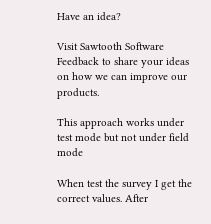Have an idea?

Visit Sawtooth Software Feedback to share your ideas on how we can improve our products.

This approach works under test mode but not under field mode

When test the survey I get the correct values. After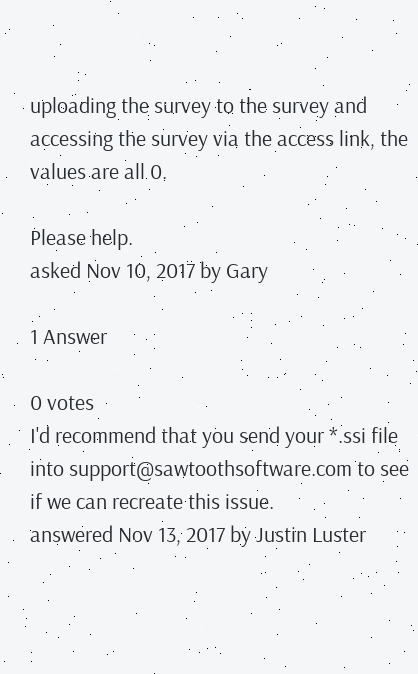uploading the survey to the survey and accessing the survey via the access link, the values are all 0.

Please help.
asked Nov 10, 2017 by Gary

1 Answer

0 votes
I'd recommend that you send your *.ssi file into support@sawtoothsoftware.com to see if we can recreate this issue.
answered Nov 13, 2017 by Justin Luster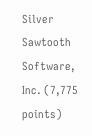Silver Sawtooth Software, Inc. (7,775 points)